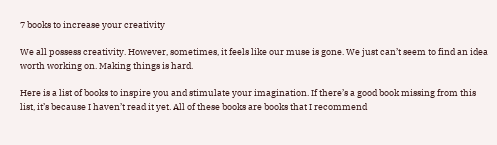7 books to increase your creativity

We all possess creativity. However, sometimes, it feels like our muse is gone. We just can’t seem to find an idea worth working on. Making things is hard.

Here is a list of books to inspire you and stimulate your imagination. If there’s a good book missing from this list, it’s because I haven’t read it yet. All of these books are books that I recommend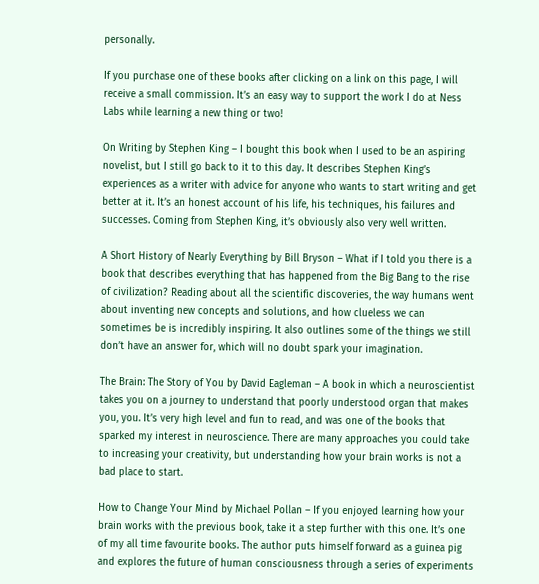personally.

If you purchase one of these books after clicking on a link on this page, I will receive a small commission. It’s an easy way to support the work I do at Ness Labs while learning a new thing or two!

On Writing by Stephen King – I bought this book when I used to be an aspiring novelist, but I still go back to it to this day. It describes Stephen King’s experiences as a writer with advice for anyone who wants to start writing and get better at it. It’s an honest account of his life, his techniques, his failures and successes. Coming from Stephen King, it’s obviously also very well written.

A Short History of Nearly Everything by Bill Bryson – What if I told you there is a book that describes everything that has happened from the Big Bang to the rise of civilization? Reading about all the scientific discoveries, the way humans went about inventing new concepts and solutions, and how clueless we can sometimes be is incredibly inspiring. It also outlines some of the things we still don’t have an answer for, which will no doubt spark your imagination.

The Brain: The Story of You by David Eagleman – A book in which a neuroscientist takes you on a journey to understand that poorly understood organ that makes you, you. It’s very high level and fun to read, and was one of the books that sparked my interest in neuroscience. There are many approaches you could take to increasing your creativity, but understanding how your brain works is not a bad place to start.

How to Change Your Mind by Michael Pollan – If you enjoyed learning how your brain works with the previous book, take it a step further with this one. It’s one of my all time favourite books. The author puts himself forward as a guinea pig and explores the future of human consciousness through a series of experiments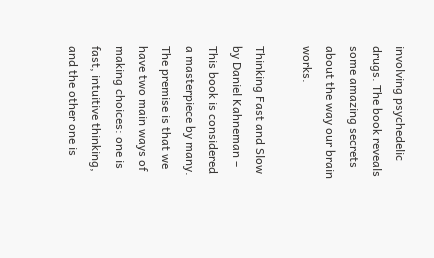involving psychedelic drugs. The book reveals some amazing secrets about the way our brain works.

Thinking Fast and Slow by Daniel Kahneman – This book is considered a masterpiece by many. The premise is that we have two main ways of making choices: one is fast, intuitive thinking, and the other one is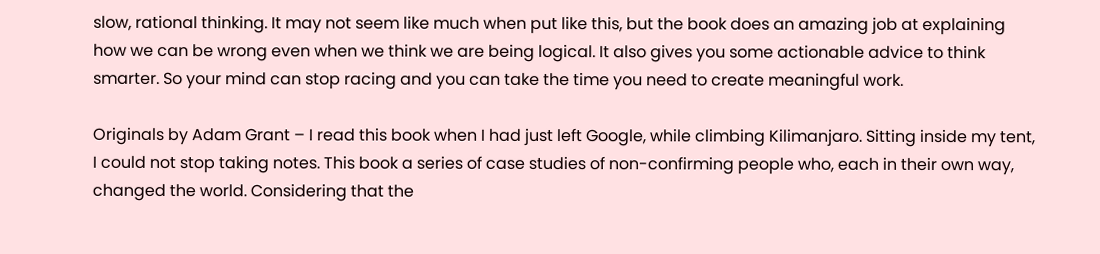slow, rational thinking. It may not seem like much when put like this, but the book does an amazing job at explaining how we can be wrong even when we think we are being logical. It also gives you some actionable advice to think smarter. So your mind can stop racing and you can take the time you need to create meaningful work.

Originals by Adam Grant – I read this book when I had just left Google, while climbing Kilimanjaro. Sitting inside my tent, I could not stop taking notes. This book a series of case studies of non-confirming people who, each in their own way, changed the world. Considering that the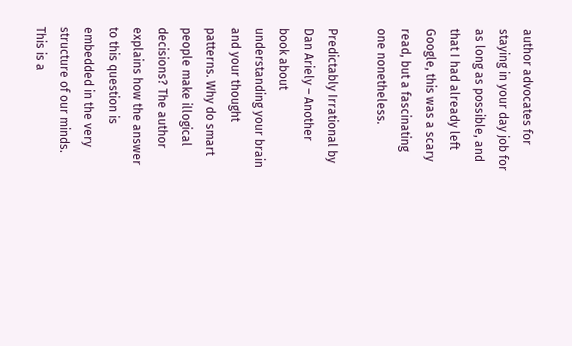author advocates for staying in your day job for as long as possible, and that I had already left Google, this was a scary read, but a fascinating one nonetheless.

Predictably Irrational by Dan Ariely – Another book about understanding your brain and your thought patterns. Why do smart people make illogical decisions? The author explains how the answer to this question is embedded in the very structure of our minds. This is a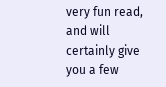very fun read, and will certainly give you a few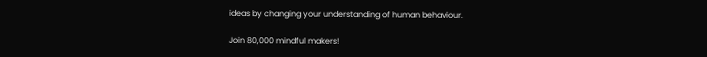ideas by changing your understanding of human behaviour.

Join 80,000 mindful makers!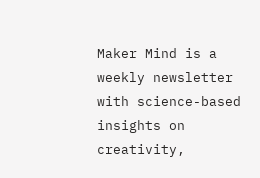Maker Mind is a weekly newsletter with science-based insights on creativity,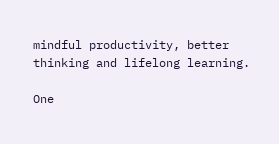mindful productivity, better thinking and lifelong learning.

One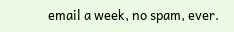email a week, no spam, ever.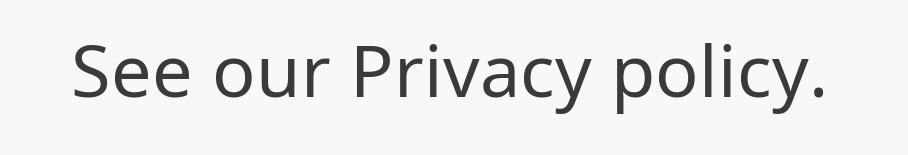See our Privacy policy.